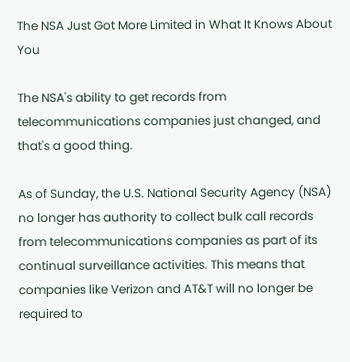The NSA Just Got More Limited in What It Knows About You

The NSA's ability to get records from telecommunications companies just changed, and that's a good thing.

As of Sunday, the U.S. National Security Agency (NSA) no longer has authority to collect bulk call records from telecommunications companies as part of its continual surveillance activities. This means that companies like Verizon and AT&T will no longer be required to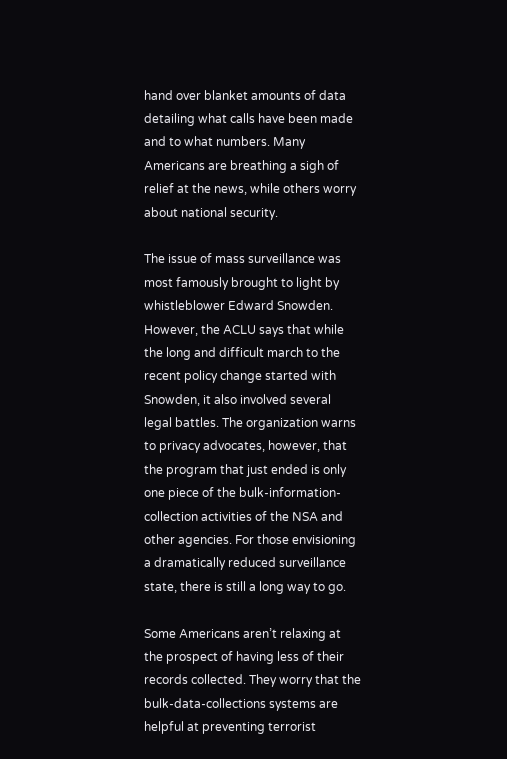hand over blanket amounts of data detailing what calls have been made and to what numbers. Many Americans are breathing a sigh of relief at the news, while others worry about national security.

The issue of mass surveillance was most famously brought to light by whistleblower Edward Snowden. However, the ACLU says that while the long and difficult march to the recent policy change started with Snowden, it also involved several legal battles. The organization warns to privacy advocates, however, that the program that just ended is only one piece of the bulk-information-collection activities of the NSA and other agencies. For those envisioning a dramatically reduced surveillance state, there is still a long way to go.

Some Americans aren’t relaxing at the prospect of having less of their records collected. They worry that the bulk-data-collections systems are helpful at preventing terrorist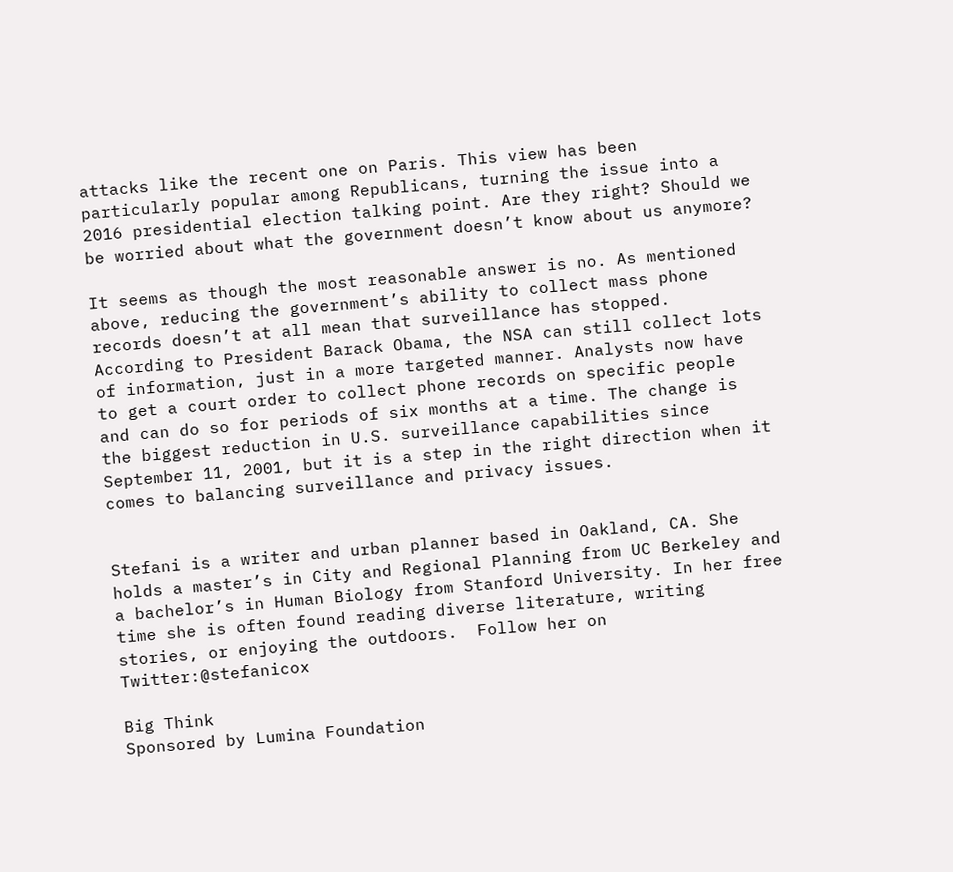attacks like the recent one on Paris. This view has been particularly popular among Republicans, turning the issue into a 2016 presidential election talking point. Are they right? Should we be worried about what the government doesn’t know about us anymore?

It seems as though the most reasonable answer is no. As mentioned above, reducing the government’s ability to collect mass phone records doesn’t at all mean that surveillance has stopped. According to President Barack Obama, the NSA can still collect lots of information, just in a more targeted manner. Analysts now have to get a court order to collect phone records on specific people and can do so for periods of six months at a time. The change is the biggest reduction in U.S. surveillance capabilities since September 11, 2001, but it is a step in the right direction when it comes to balancing surveillance and privacy issues.


Stefani is a writer and urban planner based in Oakland, CA. She holds a master’s in City and Regional Planning from UC Berkeley and a bachelor’s in Human Biology from Stanford University. In her free time she is often found reading diverse literature, writing stories, or enjoying the outdoors.  Follow her on Twitter:@stefanicox

Big Think
Sponsored by Lumina Foundation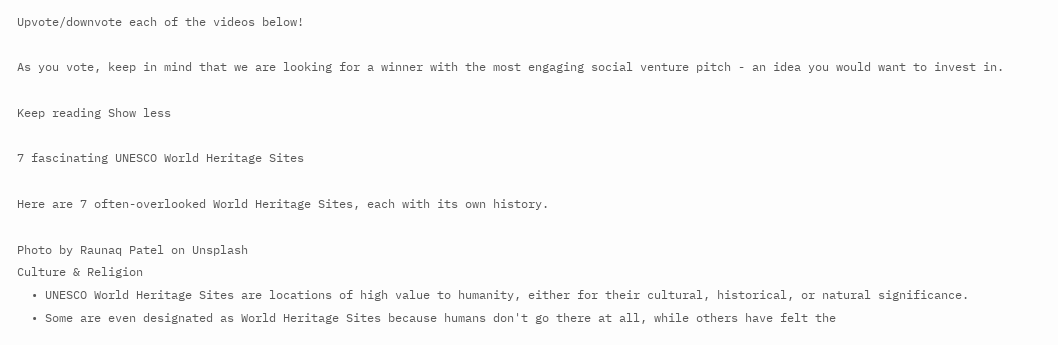Upvote/downvote each of the videos below!

As you vote, keep in mind that we are looking for a winner with the most engaging social venture pitch - an idea you would want to invest in.

Keep reading Show less

7 fascinating UNESCO World Heritage Sites

Here are 7 often-overlooked World Heritage Sites, each with its own history.

Photo by Raunaq Patel on Unsplash
Culture & Religion
  • UNESCO World Heritage Sites are locations of high value to humanity, either for their cultural, historical, or natural significance.
  • Some are even designated as World Heritage Sites because humans don't go there at all, while others have felt the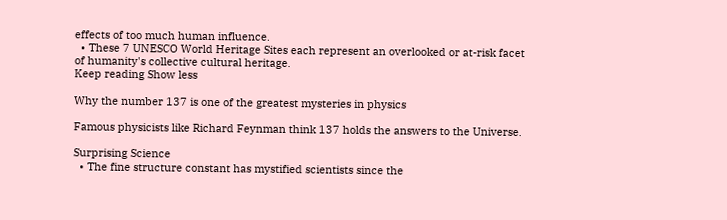effects of too much human influence.
  • These 7 UNESCO World Heritage Sites each represent an overlooked or at-risk facet of humanity's collective cultural heritage.
Keep reading Show less

Why the number 137 is one of the greatest mysteries in physics

Famous physicists like Richard Feynman think 137 holds the answers to the Universe.

Surprising Science
  • The fine structure constant has mystified scientists since the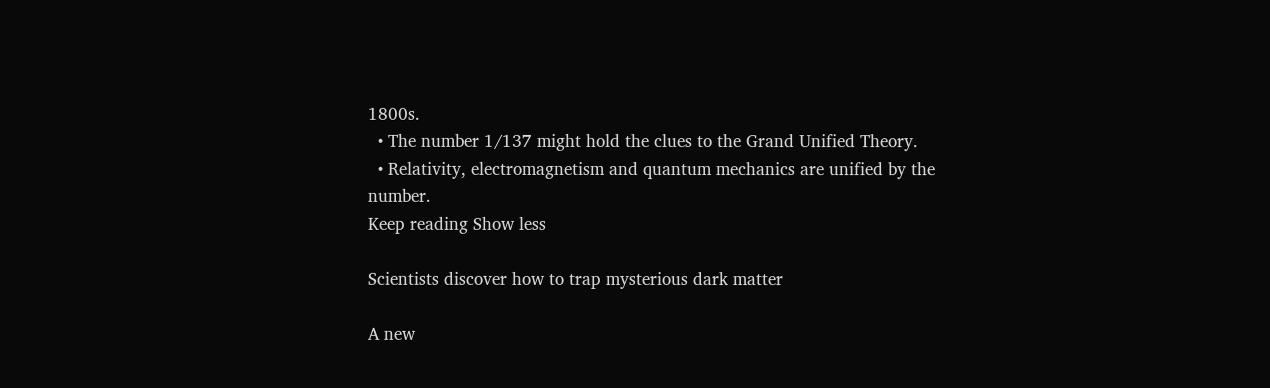1800s.
  • The number 1/137 might hold the clues to the Grand Unified Theory.
  • Relativity, electromagnetism and quantum mechanics are unified by the number.
Keep reading Show less

Scientists discover how to trap mysterious dark matter

A new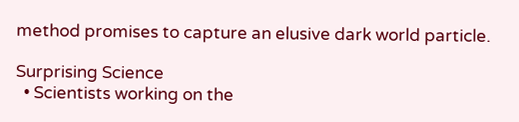method promises to capture an elusive dark world particle.

Surprising Science
  • Scientists working on the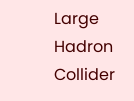Large Hadron Collider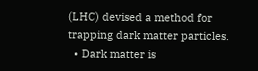(LHC) devised a method for trapping dark matter particles.
  • Dark matter is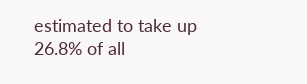estimated to take up 26.8% of all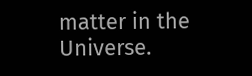matter in the Universe.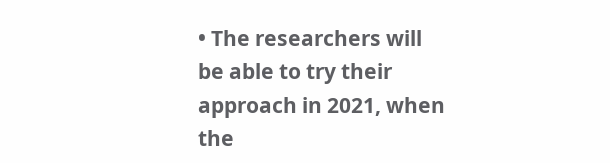• The researchers will be able to try their approach in 2021, when the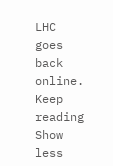LHC goes back online.
Keep reading Show less